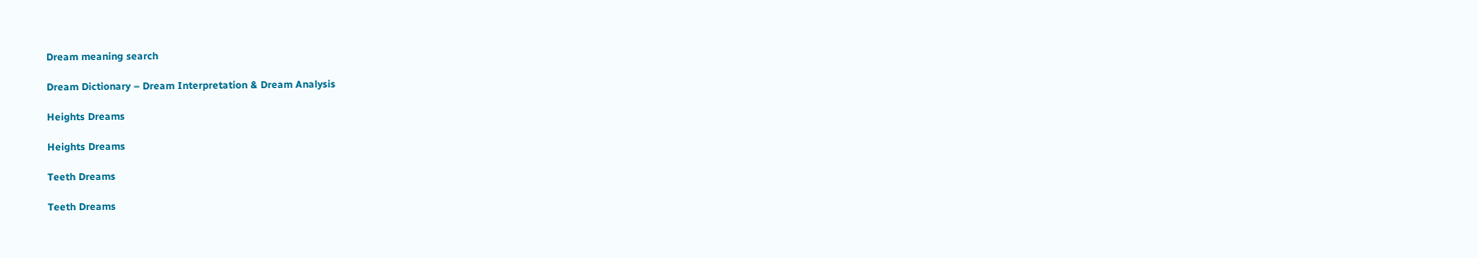Dream meaning search

Dream Dictionary – Dream Interpretation & Dream Analysis

Heights Dreams

Heights Dreams

Teeth Dreams

Teeth Dreams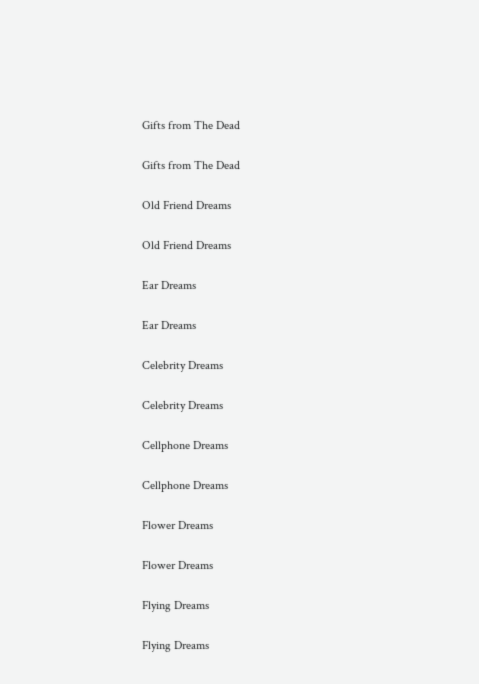Gifts from The Dead

Gifts from The Dead

Old Friend Dreams

Old Friend Dreams

Ear Dreams

Ear Dreams

Celebrity Dreams

Celebrity Dreams

Cellphone Dreams

Cellphone Dreams

Flower Dreams

Flower Dreams

Flying Dreams

Flying Dreams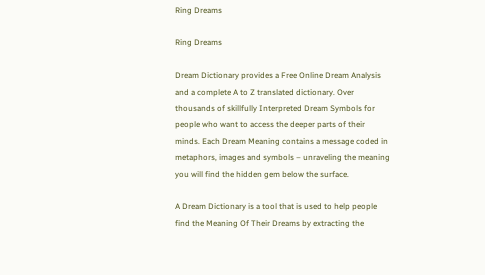Ring Dreams

Ring Dreams

Dream Dictionary provides a Free Online Dream Analysis and a complete A to Z translated dictionary. Over thousands of skillfully Interpreted Dream Symbols for people who want to access the deeper parts of their minds. Each Dream Meaning contains a message coded in metaphors, images and symbols – unraveling the meaning you will find the hidden gem below the surface.

A Dream Dictionary is a tool that is used to help people find the Meaning Of Their Dreams by extracting the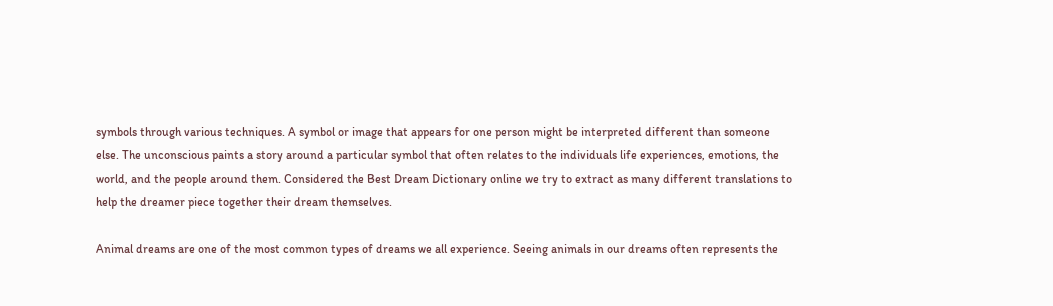symbols through various techniques. A symbol or image that appears for one person might be interpreted different than someone else. The unconscious paints a story around a particular symbol that often relates to the individuals life experiences, emotions, the world, and the people around them. Considered the Best Dream Dictionary online we try to extract as many different translations to help the dreamer piece together their dream themselves.

Animal dreams are one of the most common types of dreams we all experience. Seeing animals in our dreams often represents the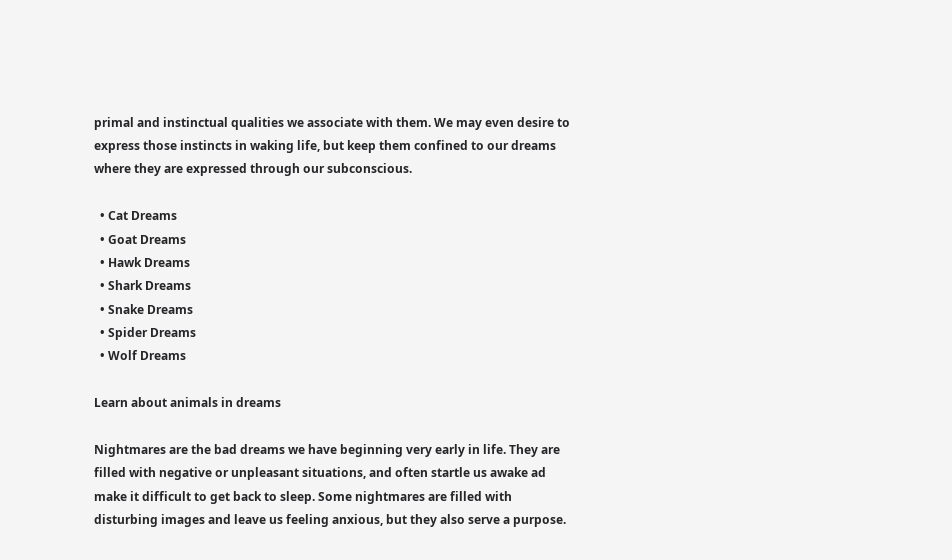primal and instinctual qualities we associate with them. We may even desire to express those instincts in waking life, but keep them confined to our dreams where they are expressed through our subconscious.

  • Cat Dreams
  • Goat Dreams
  • Hawk Dreams
  • Shark Dreams
  • Snake Dreams
  • Spider Dreams
  • Wolf Dreams

Learn about animals in dreams

Nightmares are the bad dreams we have beginning very early in life. They are filled with negative or unpleasant situations, and often startle us awake ad make it difficult to get back to sleep. Some nightmares are filled with disturbing images and leave us feeling anxious, but they also serve a purpose.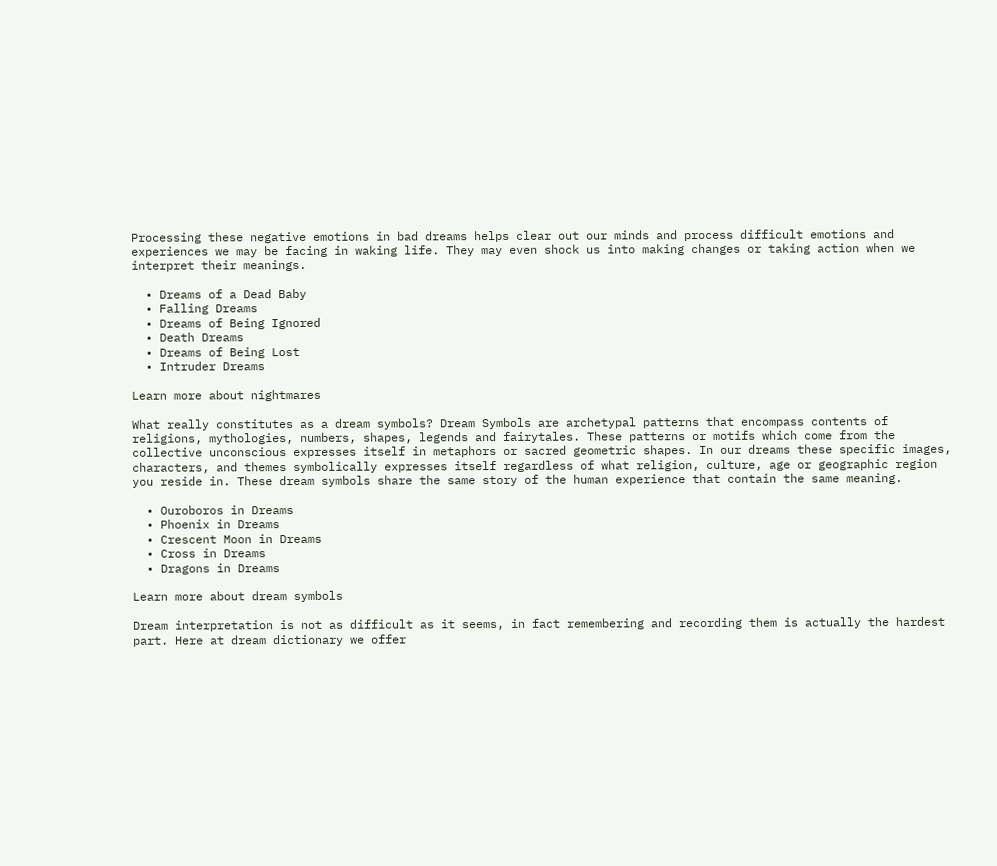Processing these negative emotions in bad dreams helps clear out our minds and process difficult emotions and experiences we may be facing in waking life. They may even shock us into making changes or taking action when we interpret their meanings.

  • Dreams of a Dead Baby
  • Falling Dreams
  • Dreams of Being Ignored
  • Death Dreams
  • Dreams of Being Lost
  • Intruder Dreams

Learn more about nightmares

What really constitutes as a dream symbols? Dream Symbols are archetypal patterns that encompass contents of religions, mythologies, numbers, shapes, legends and fairytales. These patterns or motifs which come from the collective unconscious expresses itself in metaphors or sacred geometric shapes. In our dreams these specific images, characters, and themes symbolically expresses itself regardless of what religion, culture, age or geographic region you reside in. These dream symbols share the same story of the human experience that contain the same meaning.

  • Ouroboros in Dreams
  • Phoenix in Dreams
  • Crescent Moon in Dreams
  • Cross in Dreams
  • Dragons in Dreams

Learn more about dream symbols

Dream interpretation is not as difficult as it seems, in fact remembering and recording them is actually the hardest part. Here at dream dictionary we offer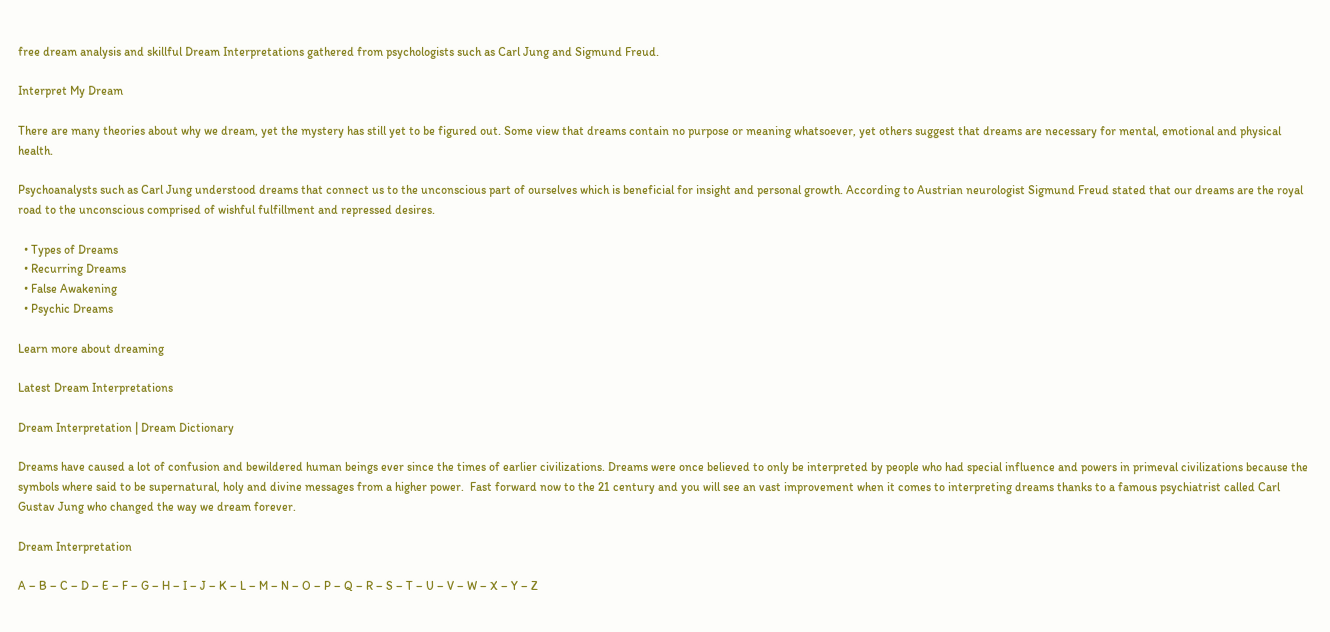free dream analysis and skillful Dream Interpretations gathered from psychologists such as Carl Jung and Sigmund Freud.

Interpret My Dream

There are many theories about why we dream, yet the mystery has still yet to be figured out. Some view that dreams contain no purpose or meaning whatsoever, yet others suggest that dreams are necessary for mental, emotional and physical health.

Psychoanalysts such as Carl Jung understood dreams that connect us to the unconscious part of ourselves which is beneficial for insight and personal growth. According to Austrian neurologist Sigmund Freud stated that our dreams are the royal road to the unconscious comprised of wishful fulfillment and repressed desires.

  • Types of Dreams
  • Recurring Dreams
  • False Awakening
  • Psychic Dreams

Learn more about dreaming

Latest Dream Interpretations

Dream Interpretation | Dream Dictionary

Dreams have caused a lot of confusion and bewildered human beings ever since the times of earlier civilizations. Dreams were once believed to only be interpreted by people who had special influence and powers in primeval civilizations because the symbols where said to be supernatural, holy and divine messages from a higher power.  Fast forward now to the 21 century and you will see an vast improvement when it comes to interpreting dreams thanks to a famous psychiatrist called Carl Gustav Jung who changed the way we dream forever.

Dream Interpretation

A – B – C – D – E – F – G – H – I – J – K – L – M – N – O – P – Q – R – S – T – U – V – W – X – Y – Z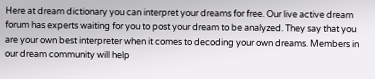Here at dream dictionary you can interpret your dreams for free. Our live active dream forum has experts waiting for you to post your dream to be analyzed. They say that you are your own best interpreter when it comes to decoding your own dreams. Members in our dream community will help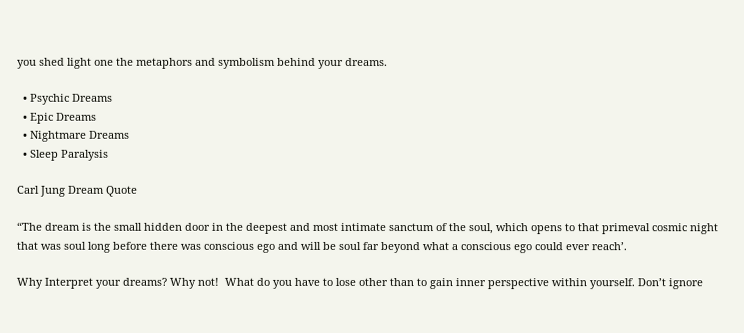you shed light one the metaphors and symbolism behind your dreams.

  • Psychic Dreams
  • Epic Dreams
  • Nightmare Dreams
  • Sleep Paralysis

Carl Jung Dream Quote

“The dream is the small hidden door in the deepest and most intimate sanctum of the soul, which opens to that primeval cosmic night that was soul long before there was conscious ego and will be soul far beyond what a conscious ego could ever reach’.

Why Interpret your dreams? Why not!  What do you have to lose other than to gain inner perspective within yourself. Don’t ignore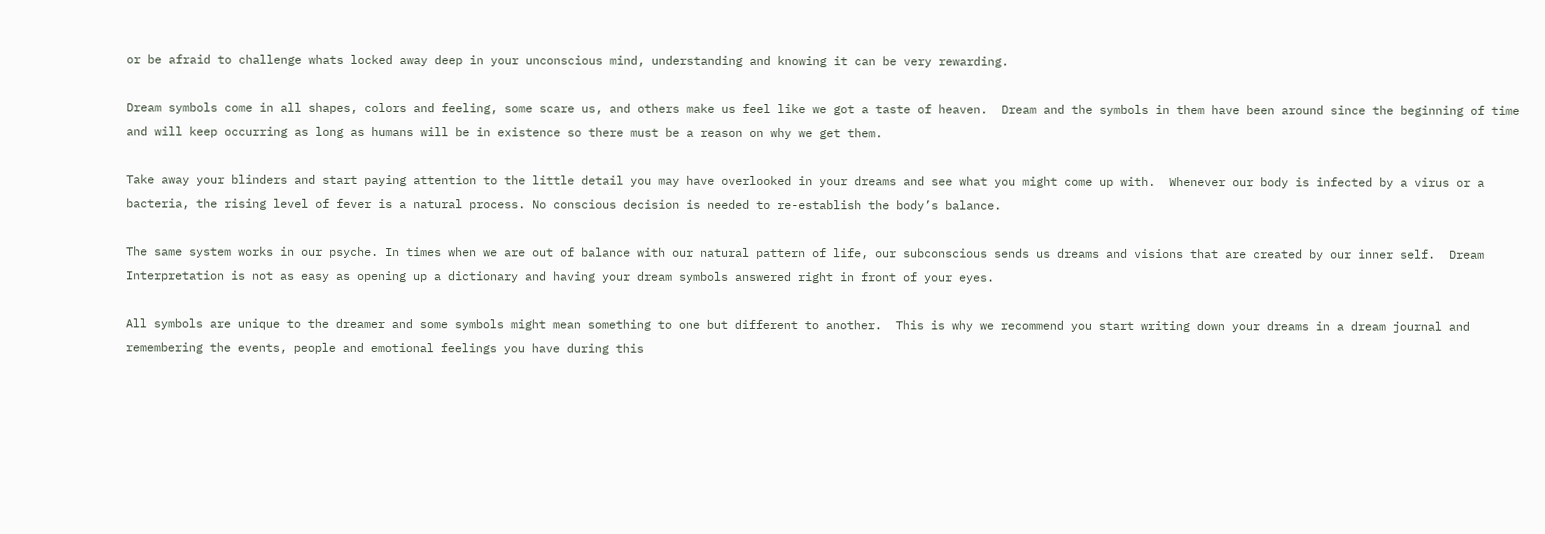or be afraid to challenge whats locked away deep in your unconscious mind, understanding and knowing it can be very rewarding.

Dream symbols come in all shapes, colors and feeling, some scare us, and others make us feel like we got a taste of heaven.  Dream and the symbols in them have been around since the beginning of time and will keep occurring as long as humans will be in existence so there must be a reason on why we get them.

Take away your blinders and start paying attention to the little detail you may have overlooked in your dreams and see what you might come up with.  Whenever our body is infected by a virus or a bacteria, the rising level of fever is a natural process. No conscious decision is needed to re-establish the body’s balance.

The same system works in our psyche. In times when we are out of balance with our natural pattern of life, our subconscious sends us dreams and visions that are created by our inner self.  Dream Interpretation is not as easy as opening up a dictionary and having your dream symbols answered right in front of your eyes.

All symbols are unique to the dreamer and some symbols might mean something to one but different to another.  This is why we recommend you start writing down your dreams in a dream journal and remembering the events, people and emotional feelings you have during this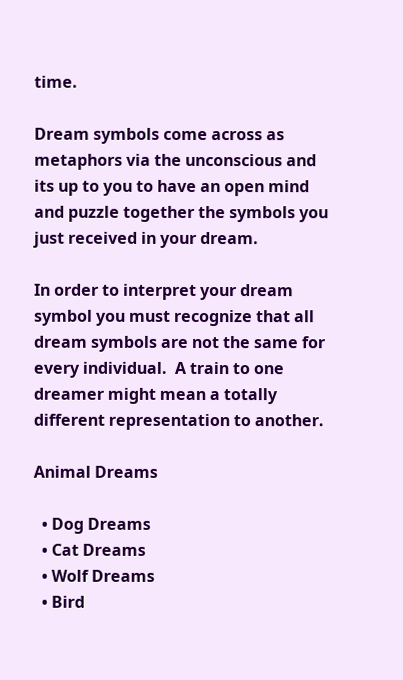time.

Dream symbols come across as metaphors via the unconscious and its up to you to have an open mind and puzzle together the symbols you just received in your dream.

In order to interpret your dream symbol you must recognize that all dream symbols are not the same for every individual.  A train to one dreamer might mean a totally different representation to another.

Animal Dreams

  • Dog Dreams
  • Cat Dreams
  • Wolf Dreams
  • Bird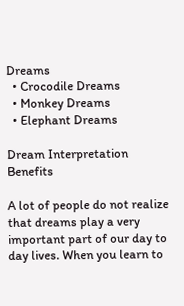Dreams
  • Crocodile Dreams
  • Monkey Dreams
  • Elephant Dreams

Dream Interpretation Benefits

A lot of people do not realize that dreams play a very important part of our day to day lives. When you learn to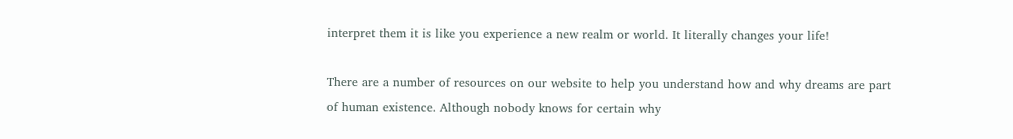interpret them it is like you experience a new realm or world. It literally changes your life!

There are a number of resources on our website to help you understand how and why dreams are part of human existence. Although nobody knows for certain why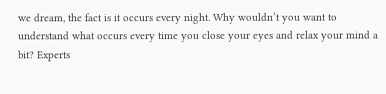we dream, the fact is it occurs every night. Why wouldn’t you want to understand what occurs every time you close your eyes and relax your mind a bit? Experts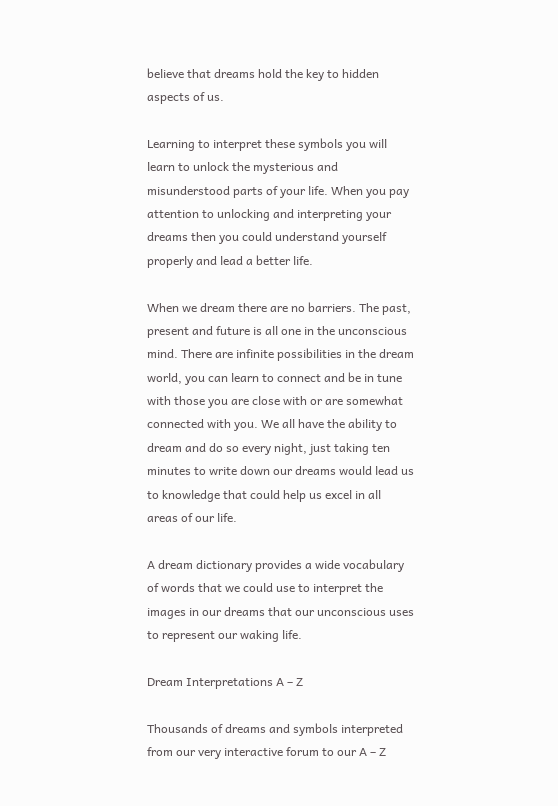believe that dreams hold the key to hidden aspects of us.

Learning to interpret these symbols you will learn to unlock the mysterious and misunderstood parts of your life. When you pay attention to unlocking and interpreting your dreams then you could understand yourself properly and lead a better life.

When we dream there are no barriers. The past, present and future is all one in the unconscious mind. There are infinite possibilities in the dream world, you can learn to connect and be in tune with those you are close with or are somewhat connected with you. We all have the ability to dream and do so every night, just taking ten minutes to write down our dreams would lead us to knowledge that could help us excel in all areas of our life.

A dream dictionary provides a wide vocabulary of words that we could use to interpret the images in our dreams that our unconscious uses to represent our waking life.

Dream Interpretations A – Z

Thousands of dreams and symbols interpreted from our very interactive forum to our A – Z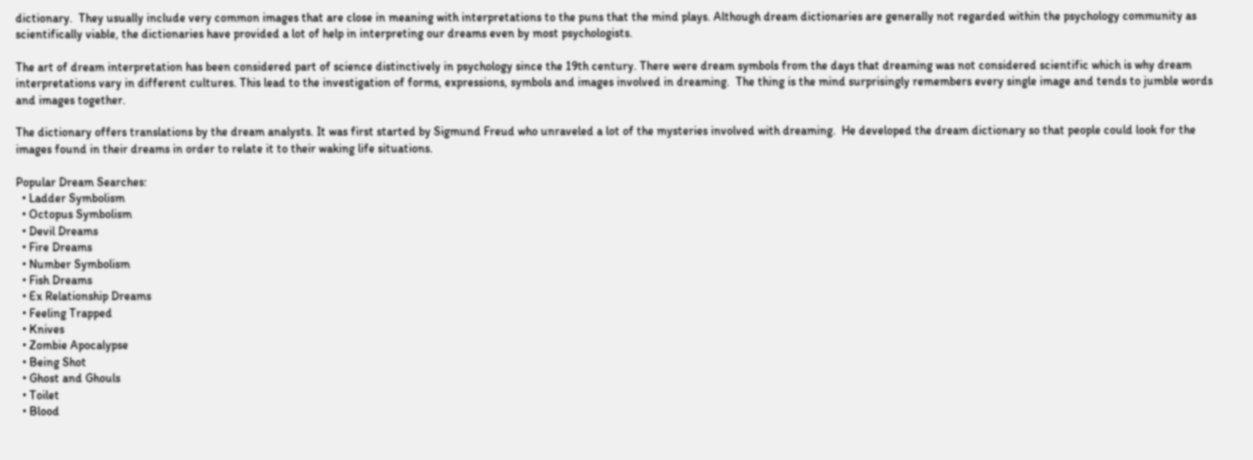dictionary.  They usually include very common images that are close in meaning with interpretations to the puns that the mind plays. Although dream dictionaries are generally not regarded within the psychology community as scientifically viable, the dictionaries have provided a lot of help in interpreting our dreams even by most psychologists.

The art of dream interpretation has been considered part of science distinctively in psychology since the 19th century. There were dream symbols from the days that dreaming was not considered scientific which is why dream interpretations vary in different cultures. This lead to the investigation of forms, expressions, symbols and images involved in dreaming.  The thing is the mind surprisingly remembers every single image and tends to jumble words and images together.

The dictionary offers translations by the dream analysts. It was first started by Sigmund Freud who unraveled a lot of the mysteries involved with dreaming.  He developed the dream dictionary so that people could look for the images found in their dreams in order to relate it to their waking life situations.

Popular Dream Searches:
  • Ladder Symbolism
  • Octopus Symbolism
  • Devil Dreams
  • Fire Dreams
  • Number Symbolism
  • Fish Dreams
  • Ex Relationship Dreams
  • Feeling Trapped
  • Knives
  • Zombie Apocalypse
  • Being Shot
  • Ghost and Ghouls
  • Toilet
  • Blood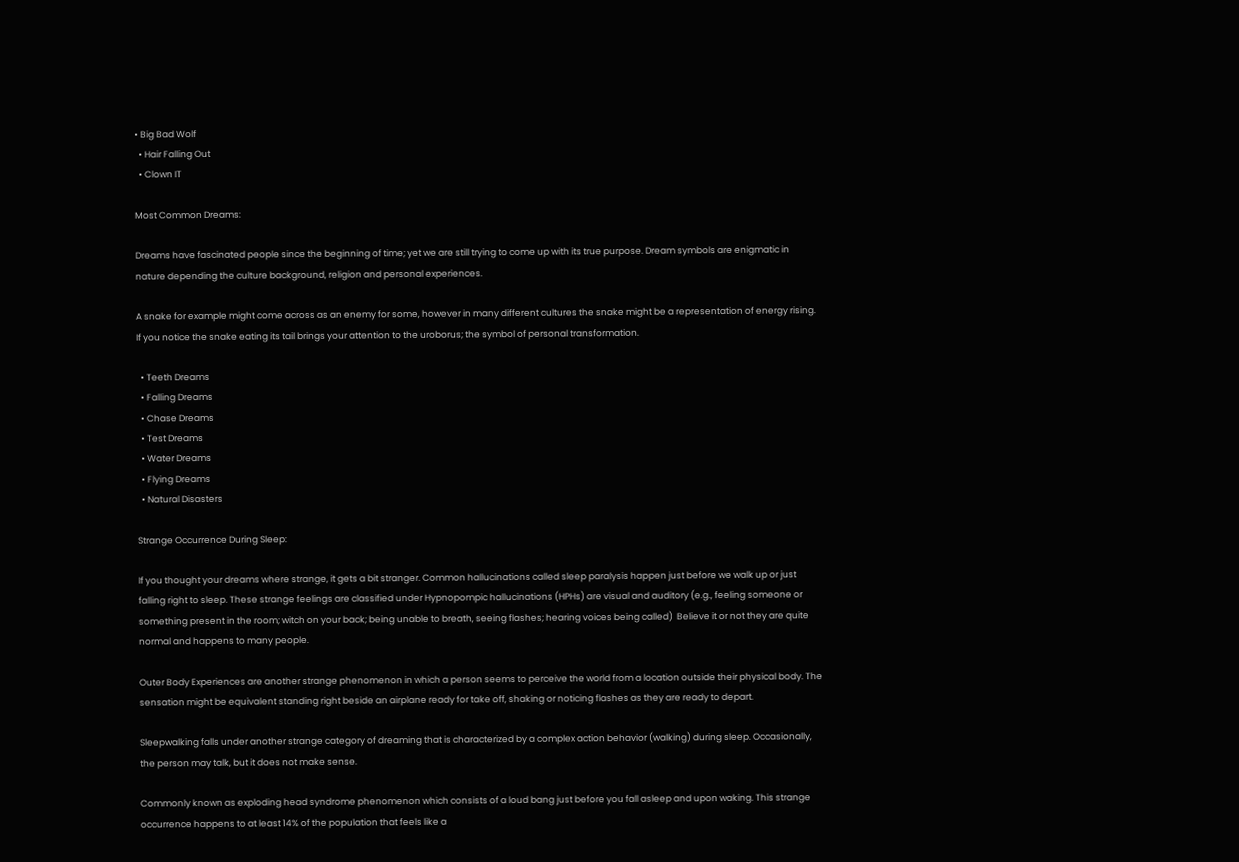• Big Bad Wolf
  • Hair Falling Out
  • Clown IT

Most Common Dreams:

Dreams have fascinated people since the beginning of time; yet we are still trying to come up with its true purpose. Dream symbols are enigmatic in nature depending the culture background, religion and personal experiences.

A snake for example might come across as an enemy for some, however in many different cultures the snake might be a representation of energy rising. If you notice the snake eating its tail brings your attention to the uroborus; the symbol of personal transformation.

  • Teeth Dreams
  • Falling Dreams
  • Chase Dreams
  • Test Dreams
  • Water Dreams
  • Flying Dreams
  • Natural Disasters

Strange Occurrence During Sleep:

If you thought your dreams where strange, it gets a bit stranger. Common hallucinations called sleep paralysis happen just before we walk up or just falling right to sleep. These strange feelings are classified under Hypnopompic hallucinations (HPHs) are visual and auditory (e.g., feeling someone or something present in the room; witch on your back; being unable to breath, seeing flashes; hearing voices being called)  Believe it or not they are quite normal and happens to many people.

Outer Body Experiences are another strange phenomenon in which a person seems to perceive the world from a location outside their physical body. The sensation might be equivalent standing right beside an airplane ready for take off, shaking or noticing flashes as they are ready to depart.

Sleepwalking falls under another strange category of dreaming that is characterized by a complex action behavior (walking) during sleep. Occasionally, the person may talk, but it does not make sense.

Commonly known as exploding head syndrome phenomenon which consists of a loud bang just before you fall asleep and upon waking. This strange occurrence happens to at least 14% of the population that feels like a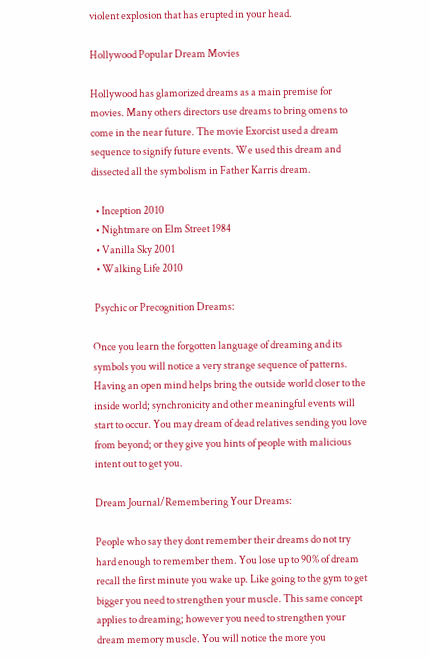violent explosion that has erupted in your head.

Hollywood Popular Dream Movies

Hollywood has glamorized dreams as a main premise for movies. Many others directors use dreams to bring omens to come in the near future. The movie Exorcist used a dream sequence to signify future events. We used this dream and dissected all the symbolism in Father Karris dream.

  • Inception 2010
  • Nightmare on Elm Street 1984
  • Vanilla Sky 2001
  • Walking Life 2010

 Psychic or Precognition Dreams:

Once you learn the forgotten language of dreaming and its symbols you will notice a very strange sequence of patterns. Having an open mind helps bring the outside world closer to the inside world; synchronicity and other meaningful events will start to occur. You may dream of dead relatives sending you love from beyond; or they give you hints of people with malicious intent out to get you.

Dream Journal/Remembering Your Dreams:

People who say they dont remember their dreams do not try hard enough to remember them. You lose up to 90% of dream recall the first minute you wake up. Like going to the gym to get bigger you need to strengthen your muscle. This same concept applies to dreaming; however you need to strengthen your dream memory muscle. You will notice the more you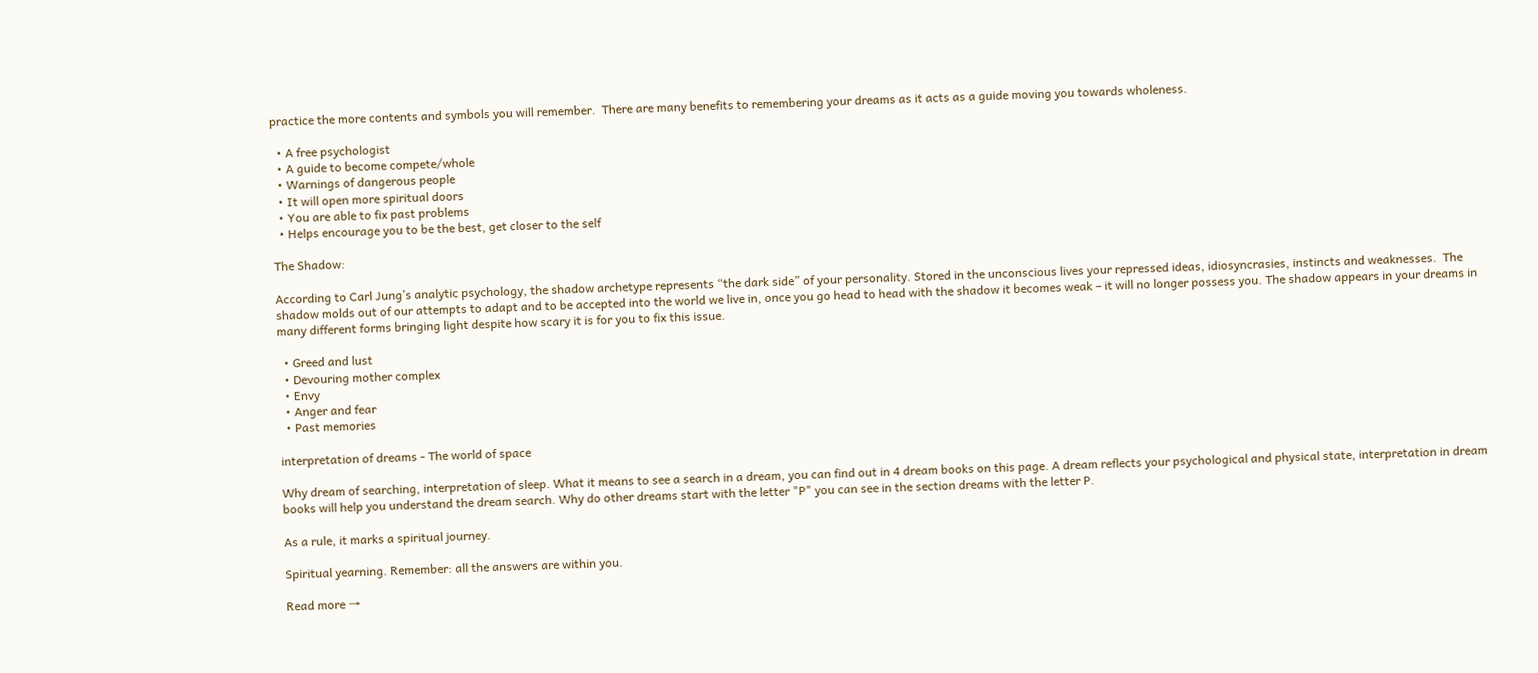practice the more contents and symbols you will remember.  There are many benefits to remembering your dreams as it acts as a guide moving you towards wholeness.

  • A free psychologist
  • A guide to become compete/whole
  • Warnings of dangerous people
  • It will open more spiritual doors
  • You are able to fix past problems
  • Helps encourage you to be the best, get closer to the self

The Shadow:

According to Carl Jung’s analytic psychology, the shadow archetype represents “the dark side” of your personality. Stored in the unconscious lives your repressed ideas, idiosyncrasies, instincts and weaknesses.  The shadow molds out of our attempts to adapt and to be accepted into the world we live in, once you go head to head with the shadow it becomes weak – it will no longer possess you. The shadow appears in your dreams in many different forms bringing light despite how scary it is for you to fix this issue.

  • Greed and lust
  • Devouring mother complex
  • Envy
  • Anger and fear
  • Past memories

interpretation of dreams - The world of space

Why dream of searching, interpretation of sleep. What it means to see a search in a dream, you can find out in 4 dream books on this page. A dream reflects your psychological and physical state, interpretation in dream books will help you understand the dream search. Why do other dreams start with the letter "P" you can see in the section dreams with the letter P.

As a rule, it marks a spiritual journey.

Spiritual yearning. Remember: all the answers are within you.

Read more →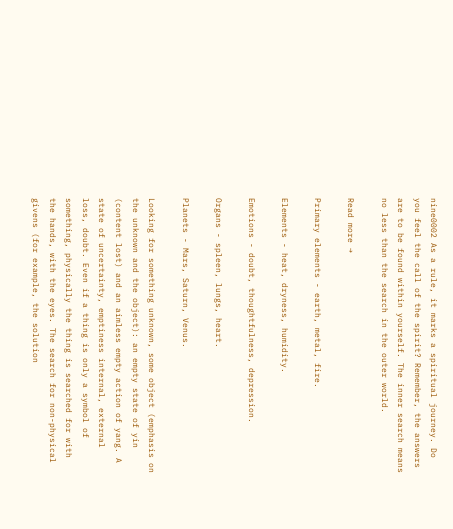nine0002 As a rule, it marks a spiritual journey. Do you feel the call of the spirit? Remember, the answers are to be found within yourself. The inner search means no less than the search in the outer world.

Read more →

Primary elements - earth, metal, fire.

Elements - heat, dryness, humidity.

Emotions - doubt, thoughtfulness, depression.

Organs - spleen, lungs, heart.

Planets - Mars, Saturn, Venus.

Looking for something unknown, some object (emphasis on the unknown and the object): an empty state of yin (content lost) and an aimless empty action of yang. A state of uncertainty, emptiness internal, external loss, doubt. Even if a thing is only a symbol of something, physically the thing is searched for with the hands, with the eyes. The search for non-physical givens (for example, the solution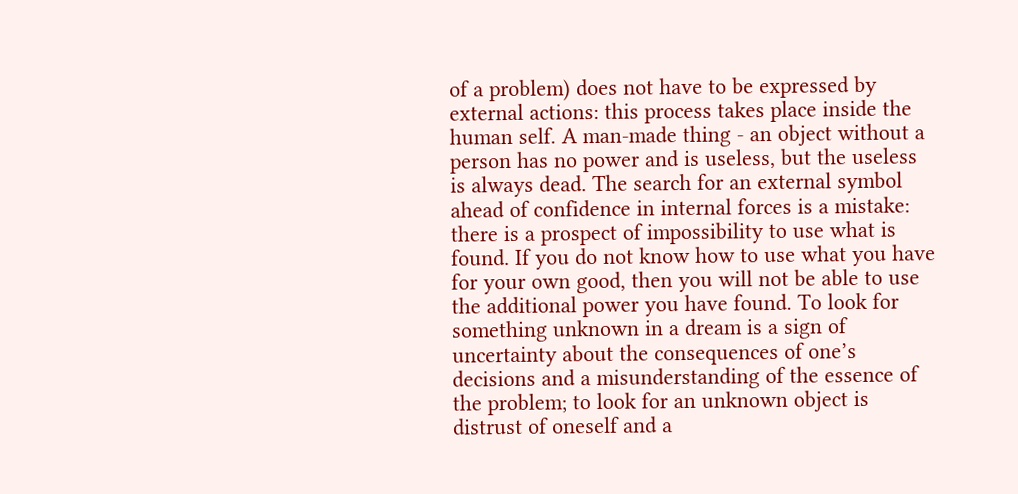of a problem) does not have to be expressed by external actions: this process takes place inside the human self. A man-made thing - an object without a person has no power and is useless, but the useless is always dead. The search for an external symbol ahead of confidence in internal forces is a mistake: there is a prospect of impossibility to use what is found. If you do not know how to use what you have for your own good, then you will not be able to use the additional power you have found. To look for something unknown in a dream is a sign of uncertainty about the consequences of one’s decisions and a misunderstanding of the essence of the problem; to look for an unknown object is distrust of oneself and a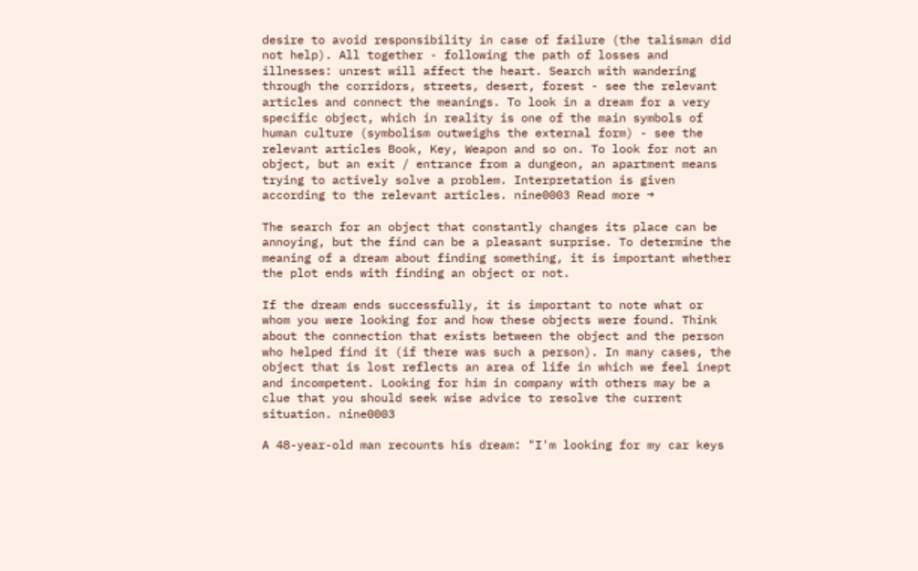desire to avoid responsibility in case of failure (the talisman did not help). All together - following the path of losses and illnesses: unrest will affect the heart. Search with wandering through the corridors, streets, desert, forest - see the relevant articles and connect the meanings. To look in a dream for a very specific object, which in reality is one of the main symbols of human culture (symbolism outweighs the external form) - see the relevant articles Book, Key, Weapon and so on. To look for not an object, but an exit / entrance from a dungeon, an apartment means trying to actively solve a problem. Interpretation is given according to the relevant articles. nine0003 Read more →

The search for an object that constantly changes its place can be annoying, but the find can be a pleasant surprise. To determine the meaning of a dream about finding something, it is important whether the plot ends with finding an object or not.

If the dream ends successfully, it is important to note what or whom you were looking for and how these objects were found. Think about the connection that exists between the object and the person who helped find it (if there was such a person). In many cases, the object that is lost reflects an area of life in which we feel inept and incompetent. Looking for him in company with others may be a clue that you should seek wise advice to resolve the current situation. nine0003

A 48-year-old man recounts his dream: "I'm looking for my car keys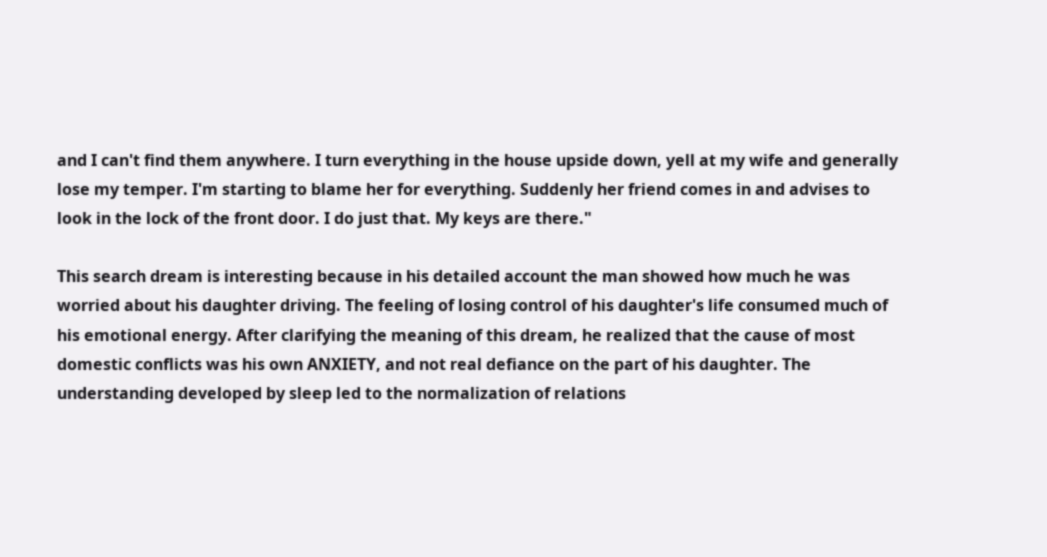and I can't find them anywhere. I turn everything in the house upside down, yell at my wife and generally lose my temper. I'm starting to blame her for everything. Suddenly her friend comes in and advises to look in the lock of the front door. I do just that. My keys are there."

This search dream is interesting because in his detailed account the man showed how much he was worried about his daughter driving. The feeling of losing control of his daughter's life consumed much of his emotional energy. After clarifying the meaning of this dream, he realized that the cause of most domestic conflicts was his own ANXIETY, and not real defiance on the part of his daughter. The understanding developed by sleep led to the normalization of relations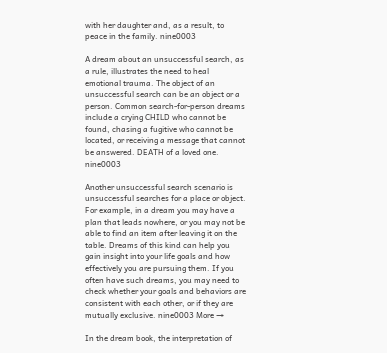with her daughter and, as a result, to peace in the family. nine0003

A dream about an unsuccessful search, as a rule, illustrates the need to heal emotional trauma. The object of an unsuccessful search can be an object or a person. Common search-for-person dreams include a crying CHILD who cannot be found, chasing a fugitive who cannot be located, or receiving a message that cannot be answered. DEATH of a loved one. nine0003

Another unsuccessful search scenario is unsuccessful searches for a place or object. For example, in a dream you may have a plan that leads nowhere, or you may not be able to find an item after leaving it on the table. Dreams of this kind can help you gain insight into your life goals and how effectively you are pursuing them. If you often have such dreams, you may need to check whether your goals and behaviors are consistent with each other, or if they are mutually exclusive. nine0003 More →

In the dream book, the interpretation of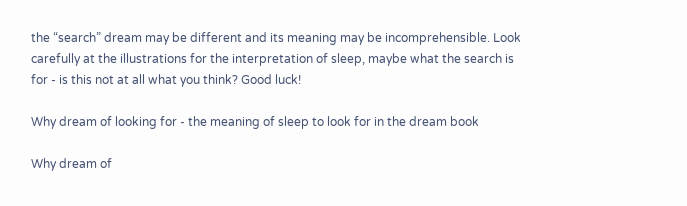the “search” dream may be different and its meaning may be incomprehensible. Look carefully at the illustrations for the interpretation of sleep, maybe what the search is for - is this not at all what you think? Good luck!

Why dream of looking for - the meaning of sleep to look for in the dream book

Why dream of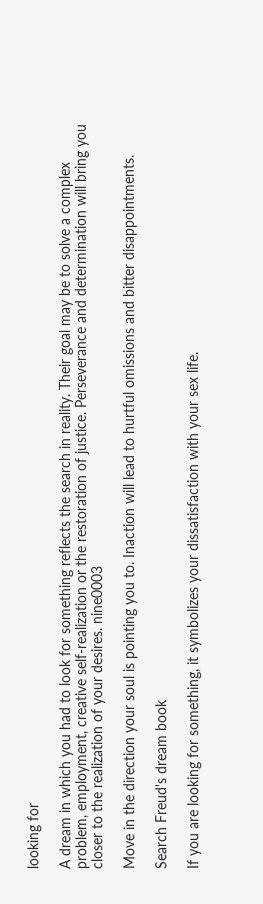looking for

A dream in which you had to look for something reflects the search in reality. Their goal may be to solve a complex problem, employment, creative self-realization or the restoration of justice. Perseverance and determination will bring you closer to the realization of your desires. nine0003

Move in the direction your soul is pointing you to. Inaction will lead to hurtful omissions and bitter disappointments.

Search Freud's dream book

If you are looking for something, it symbolizes your dissatisfaction with your sex life.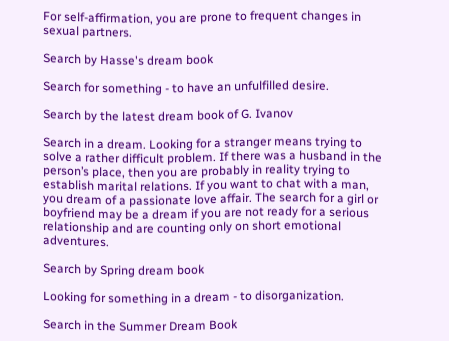For self-affirmation, you are prone to frequent changes in sexual partners.

Search by Hasse's dream book

Search for something - to have an unfulfilled desire.

Search by the latest dream book of G. Ivanov

Search in a dream. Looking for a stranger means trying to solve a rather difficult problem. If there was a husband in the person’s place, then you are probably in reality trying to establish marital relations. If you want to chat with a man, you dream of a passionate love affair. The search for a girl or boyfriend may be a dream if you are not ready for a serious relationship and are counting only on short emotional adventures.

Search by Spring dream book

Looking for something in a dream - to disorganization.

Search in the Summer Dream Book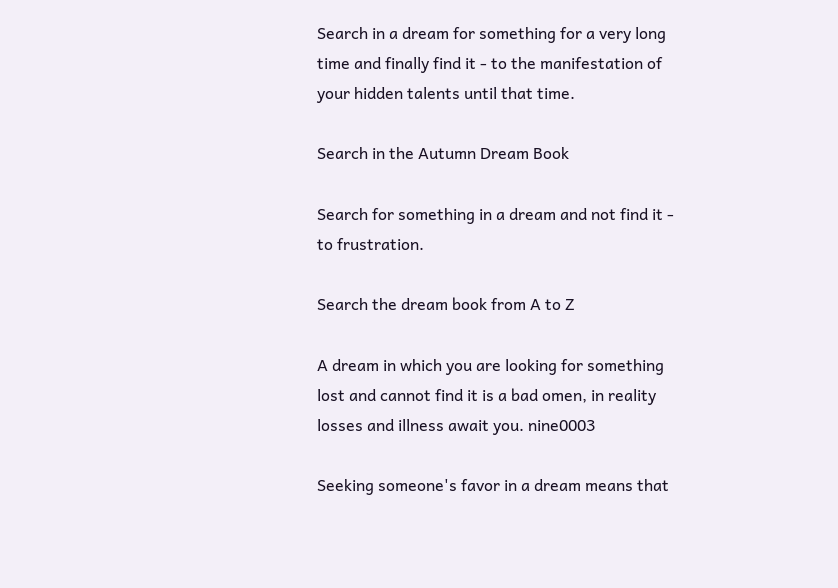Search in a dream for something for a very long time and finally find it - to the manifestation of your hidden talents until that time.

Search in the Autumn Dream Book

Search for something in a dream and not find it - to frustration.

Search the dream book from A to Z

A dream in which you are looking for something lost and cannot find it is a bad omen, in reality losses and illness await you. nine0003

Seeking someone's favor in a dream means that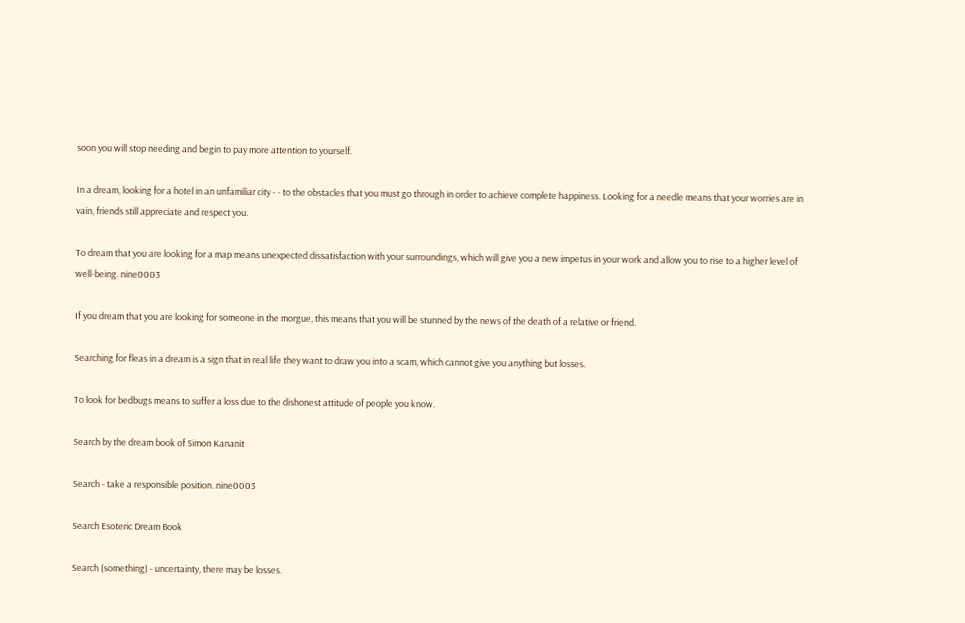soon you will stop needing and begin to pay more attention to yourself.

In a dream, looking for a hotel in an unfamiliar city - - to the obstacles that you must go through in order to achieve complete happiness. Looking for a needle means that your worries are in vain, friends still appreciate and respect you.

To dream that you are looking for a map means unexpected dissatisfaction with your surroundings, which will give you a new impetus in your work and allow you to rise to a higher level of well-being. nine0003

If you dream that you are looking for someone in the morgue, this means that you will be stunned by the news of the death of a relative or friend.

Searching for fleas in a dream is a sign that in real life they want to draw you into a scam, which cannot give you anything but losses.

To look for bedbugs means to suffer a loss due to the dishonest attitude of people you know.

Search by the dream book of Simon Kananit

Search - take a responsible position. nine0003

Search Esoteric Dream Book

Search (something) - uncertainty, there may be losses.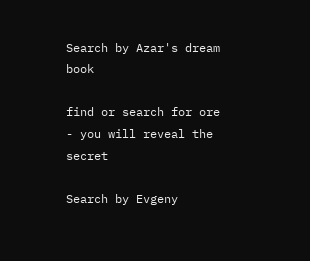Search by Azar's dream book

find or search for ore - you will reveal the secret

Search by Evgeny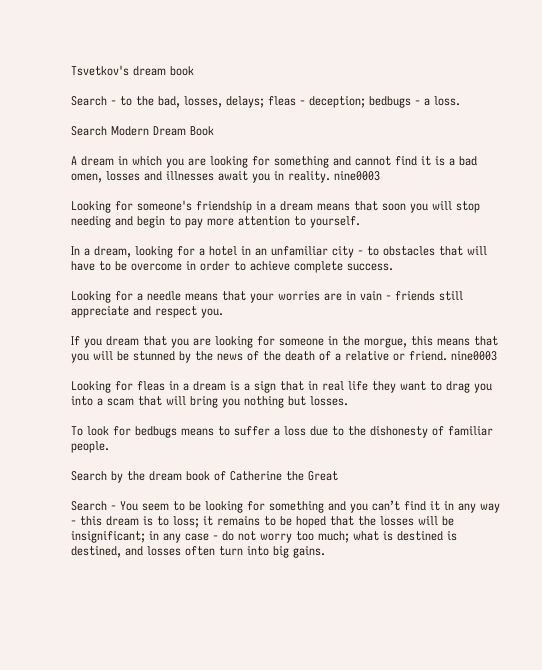Tsvetkov's dream book

Search - to the bad, losses, delays; fleas - deception; bedbugs - a loss.

Search Modern Dream Book

A dream in which you are looking for something and cannot find it is a bad omen, losses and illnesses await you in reality. nine0003

Looking for someone's friendship in a dream means that soon you will stop needing and begin to pay more attention to yourself.

In a dream, looking for a hotel in an unfamiliar city - to obstacles that will have to be overcome in order to achieve complete success.

Looking for a needle means that your worries are in vain - friends still appreciate and respect you.

If you dream that you are looking for someone in the morgue, this means that you will be stunned by the news of the death of a relative or friend. nine0003

Looking for fleas in a dream is a sign that in real life they want to drag you into a scam that will bring you nothing but losses.

To look for bedbugs means to suffer a loss due to the dishonesty of familiar people.

Search by the dream book of Catherine the Great

Search - You seem to be looking for something and you can’t find it in any way - this dream is to loss; it remains to be hoped that the losses will be insignificant; in any case - do not worry too much; what is destined is destined, and losses often turn into big gains.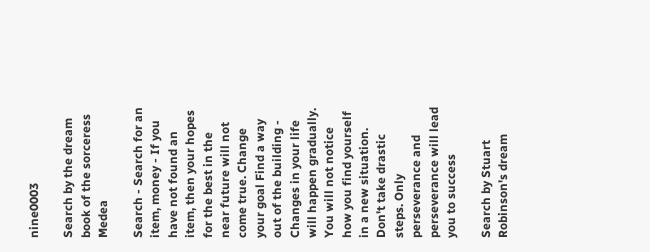nine0003

Search by the dream book of the sorceress Medea

Search - Search for an item, money - If you have not found an item, then your hopes for the best in the near future will not come true. Change your goal Find a way out of the building - Changes in your life will happen gradually. You will not notice how you find yourself in a new situation. Don't take drastic steps. Only perseverance and perseverance will lead you to success

Search by Stuart Robinson's dream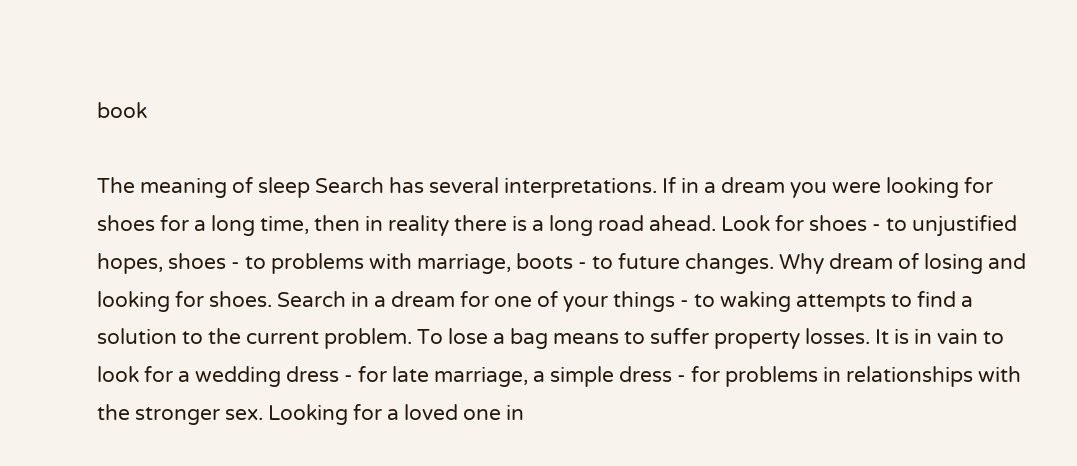book

The meaning of sleep Search has several interpretations. If in a dream you were looking for shoes for a long time, then in reality there is a long road ahead. Look for shoes - to unjustified hopes, shoes - to problems with marriage, boots - to future changes. Why dream of losing and looking for shoes. Search in a dream for one of your things - to waking attempts to find a solution to the current problem. To lose a bag means to suffer property losses. It is in vain to look for a wedding dress - for late marriage, a simple dress - for problems in relationships with the stronger sex. Looking for a loved one in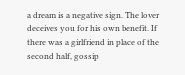a dream is a negative sign. The lover deceives you for his own benefit. If there was a girlfriend in place of the second half, gossip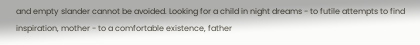and empty slander cannot be avoided. Looking for a child in night dreams - to futile attempts to find inspiration, mother - to a comfortable existence, father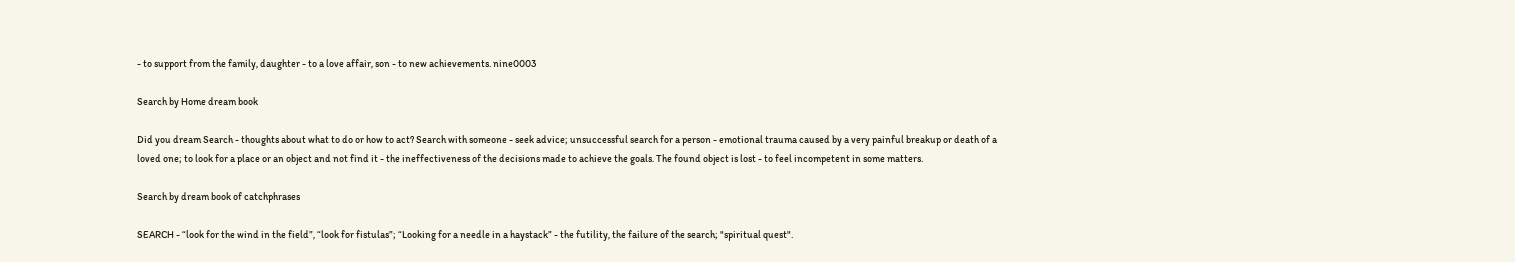- to support from the family, daughter - to a love affair, son - to new achievements. nine0003

Search by Home dream book

Did you dream Search - thoughts about what to do or how to act? Search with someone - seek advice; unsuccessful search for a person - emotional trauma caused by a very painful breakup or death of a loved one; to look for a place or an object and not find it - the ineffectiveness of the decisions made to achieve the goals. The found object is lost - to feel incompetent in some matters.

Search by dream book of catchphrases

SEARCH - “look for the wind in the field”, “look for fistulas”; “Looking for a needle in a haystack” - the futility, the failure of the search; "spiritual quest".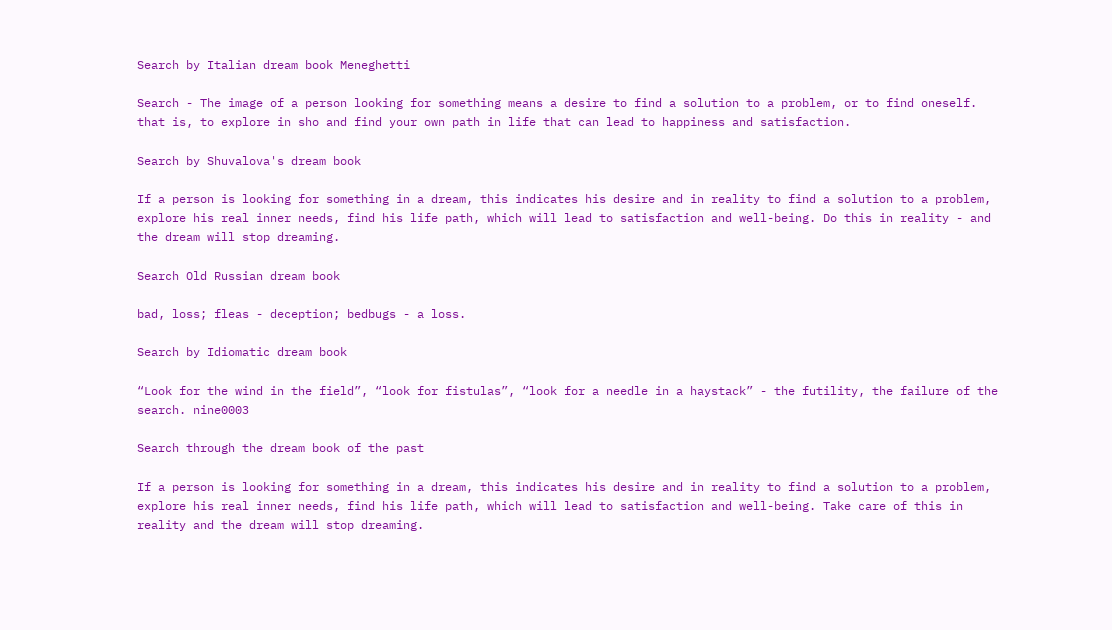Search by Italian dream book Meneghetti

Search - The image of a person looking for something means a desire to find a solution to a problem, or to find oneself. that is, to explore in sho and find your own path in life that can lead to happiness and satisfaction.

Search by Shuvalova's dream book

If a person is looking for something in a dream, this indicates his desire and in reality to find a solution to a problem, explore his real inner needs, find his life path, which will lead to satisfaction and well-being. Do this in reality - and the dream will stop dreaming.

Search Old Russian dream book

bad, loss; fleas - deception; bedbugs - a loss.

Search by Idiomatic dream book

“Look for the wind in the field”, “look for fistulas”, “look for a needle in a haystack” - the futility, the failure of the search. nine0003

Search through the dream book of the past

If a person is looking for something in a dream, this indicates his desire and in reality to find a solution to a problem, explore his real inner needs, find his life path, which will lead to satisfaction and well-being. Take care of this in reality and the dream will stop dreaming.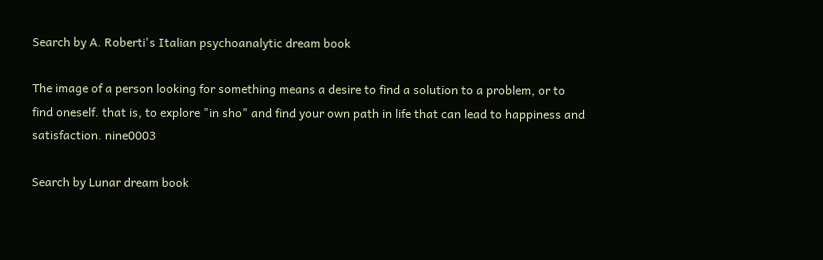Search by A. Roberti's Italian psychoanalytic dream book

The image of a person looking for something means a desire to find a solution to a problem, or to find oneself. that is, to explore "in sho" and find your own path in life that can lead to happiness and satisfaction. nine0003

Search by Lunar dream book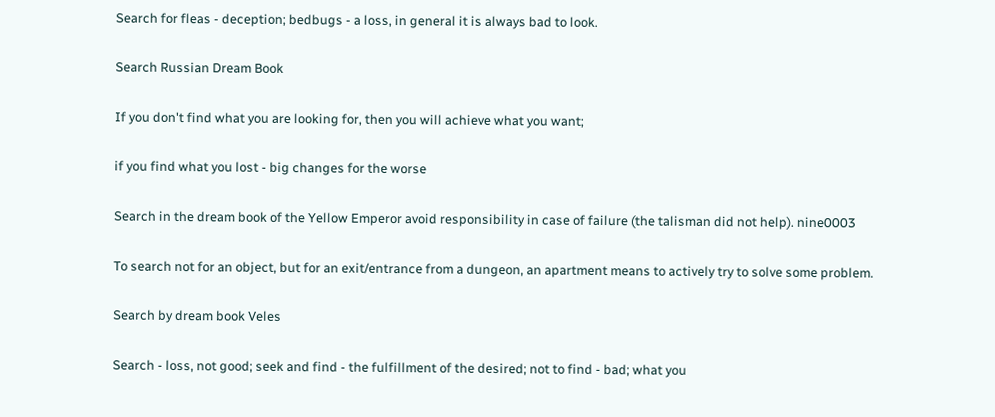Search for fleas - deception; bedbugs - a loss, in general it is always bad to look.

Search Russian Dream Book

If you don't find what you are looking for, then you will achieve what you want;

if you find what you lost - big changes for the worse

Search in the dream book of the Yellow Emperor avoid responsibility in case of failure (the talisman did not help). nine0003

To search not for an object, but for an exit/entrance from a dungeon, an apartment means to actively try to solve some problem.

Search by dream book Veles

Search - loss, not good; seek and find - the fulfillment of the desired; not to find - bad; what you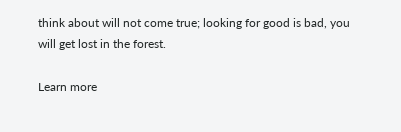think about will not come true; looking for good is bad, you will get lost in the forest.

Learn more